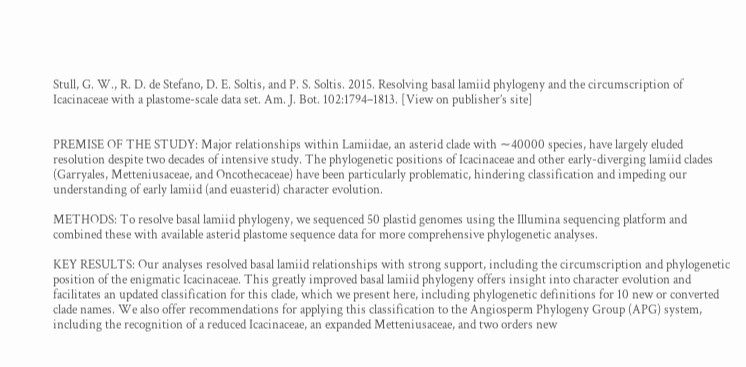Stull, G. W., R. D. de Stefano, D. E. Soltis, and P. S. Soltis. 2015. Resolving basal lamiid phylogeny and the circumscription of Icacinaceae with a plastome-scale data set. Am. J. Bot. 102:1794–1813. [View on publisher’s site]


PREMISE OF THE STUDY: Major relationships within Lamiidae, an asterid clade with ∼40000 species, have largely eluded resolution despite two decades of intensive study. The phylogenetic positions of Icacinaceae and other early-diverging lamiid clades (Garryales, Metteniusaceae, and Oncothecaceae) have been particularly problematic, hindering classification and impeding our understanding of early lamiid (and euasterid) character evolution.

METHODS: To resolve basal lamiid phylogeny, we sequenced 50 plastid genomes using the Illumina sequencing platform and combined these with available asterid plastome sequence data for more comprehensive phylogenetic analyses.

KEY RESULTS: Our analyses resolved basal lamiid relationships with strong support, including the circumscription and phylogenetic position of the enigmatic Icacinaceae. This greatly improved basal lamiid phylogeny offers insight into character evolution and facilitates an updated classification for this clade, which we present here, including phylogenetic definitions for 10 new or converted clade names. We also offer recommendations for applying this classification to the Angiosperm Phylogeny Group (APG) system, including the recognition of a reduced Icacinaceae, an expanded Metteniusaceae, and two orders new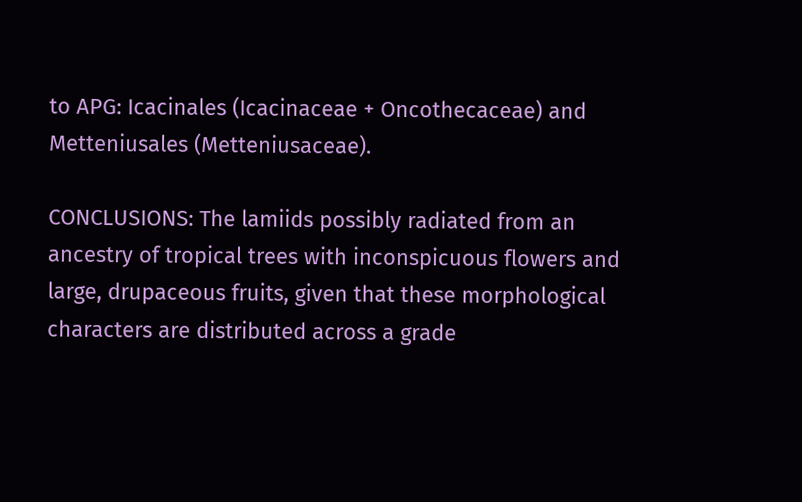to APG: Icacinales (Icacinaceae + Oncothecaceae) and Metteniusales (Metteniusaceae).

CONCLUSIONS: The lamiids possibly radiated from an ancestry of tropical trees with inconspicuous flowers and large, drupaceous fruits, given that these morphological characters are distributed across a grade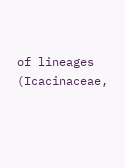of lineages (Icacinaceae,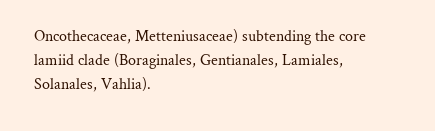Oncothecaceae, Metteniusaceae) subtending the core lamiid clade (Boraginales, Gentianales, Lamiales, Solanales, Vahlia).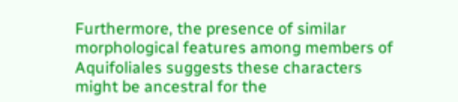Furthermore, the presence of similar morphological features among members of Aquifoliales suggests these characters might be ancestral for the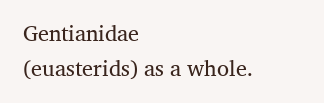Gentianidae (euasterids) as a whole.